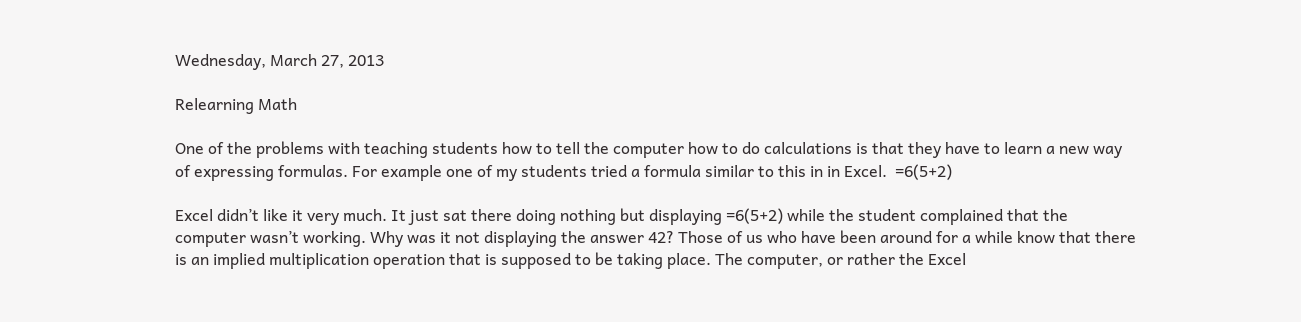Wednesday, March 27, 2013

Relearning Math

One of the problems with teaching students how to tell the computer how to do calculations is that they have to learn a new way of expressing formulas. For example one of my students tried a formula similar to this in in Excel.  =6(5+2)

Excel didn’t like it very much. It just sat there doing nothing but displaying =6(5+2) while the student complained that the computer wasn’t working. Why was it not displaying the answer 42? Those of us who have been around for a while know that there is an implied multiplication operation that is supposed to be taking place. The computer, or rather the Excel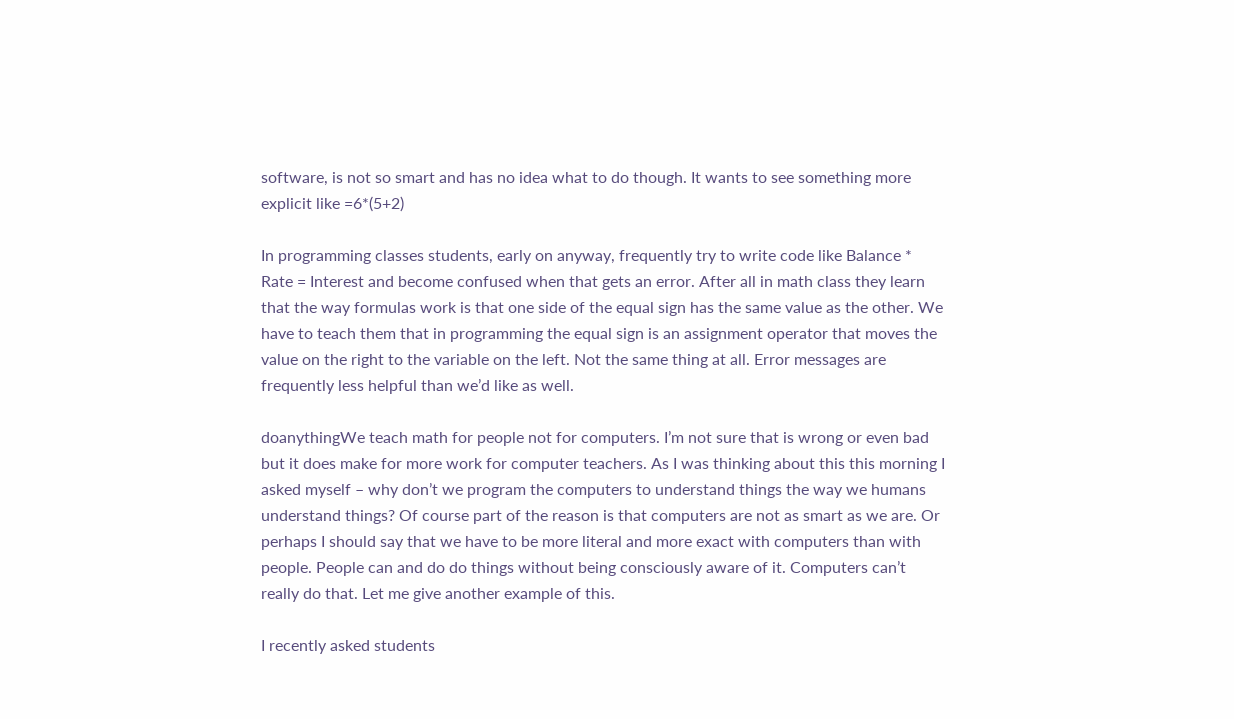software, is not so smart and has no idea what to do though. It wants to see something more explicit like =6*(5+2)

In programming classes students, early on anyway, frequently try to write code like Balance * Rate = Interest and become confused when that gets an error. After all in math class they learn that the way formulas work is that one side of the equal sign has the same value as the other. We have to teach them that in programming the equal sign is an assignment operator that moves the value on the right to the variable on the left. Not the same thing at all. Error messages are frequently less helpful than we’d like as well.

doanythingWe teach math for people not for computers. I’m not sure that is wrong or even bad but it does make for more work for computer teachers. As I was thinking about this this morning I asked myself – why don’t we program the computers to understand things the way we humans understand things? Of course part of the reason is that computers are not as smart as we are. Or perhaps I should say that we have to be more literal and more exact with computers than with people. People can and do do things without being consciously aware of it. Computers can’t really do that. Let me give another example of this.

I recently asked students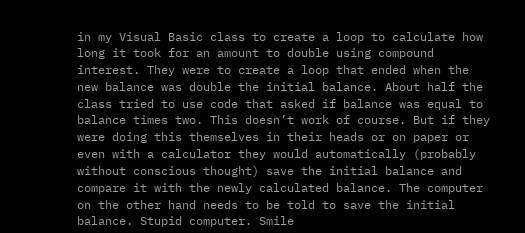in my Visual Basic class to create a loop to calculate how long it took for an amount to double using compound interest. They were to create a loop that ended when the new balance was double the initial balance. About half the class tried to use code that asked if balance was equal to balance times two. This doesn’t work of course. But if they were doing this themselves in their heads or on paper or even with a calculator they would automatically (probably without conscious thought) save the initial balance and compare it with the newly calculated balance. The computer on the other hand needs to be told to save the initial balance. Stupid computer. Smile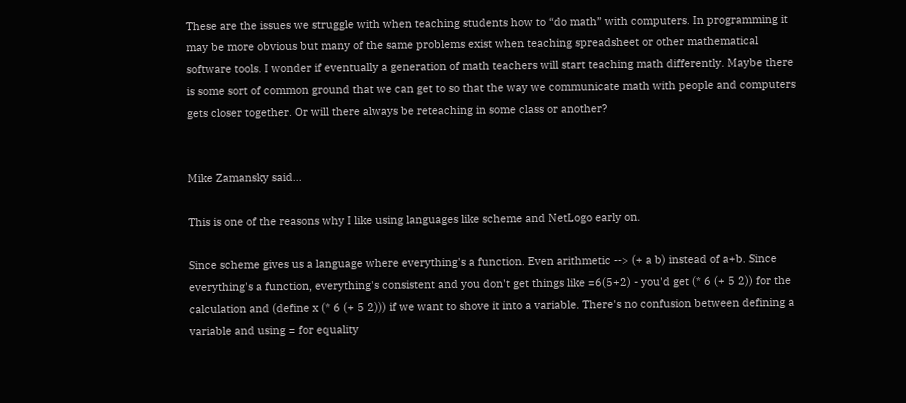These are the issues we struggle with when teaching students how to “do math” with computers. In programming it may be more obvious but many of the same problems exist when teaching spreadsheet or other mathematical software tools. I wonder if eventually a generation of math teachers will start teaching math differently. Maybe there is some sort of common ground that we can get to so that the way we communicate math with people and computers gets closer together. Or will there always be reteaching in some class or another?


Mike Zamansky said...

This is one of the reasons why I like using languages like scheme and NetLogo early on.

Since scheme gives us a language where everything's a function. Even arithmetic --> (+ a b) instead of a+b. Since everything's a function, everything's consistent and you don't get things like =6(5+2) - you'd get (* 6 (+ 5 2)) for the calculation and (define x (* 6 (+ 5 2))) if we want to shove it into a variable. There's no confusion between defining a variable and using = for equality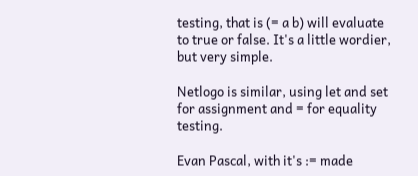testing, that is (= a b) will evaluate to true or false. It's a little wordier, but very simple.

Netlogo is similar, using let and set for assignment and = for equality testing.

Evan Pascal, with it's := made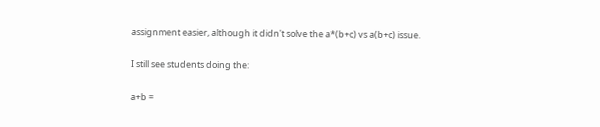assignment easier, although it didn't solve the a*(b+c) vs a(b+c) issue.

I still see students doing the:

a+b =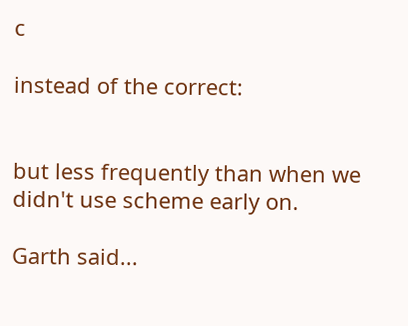c

instead of the correct:


but less frequently than when we didn't use scheme early on.

Garth said...